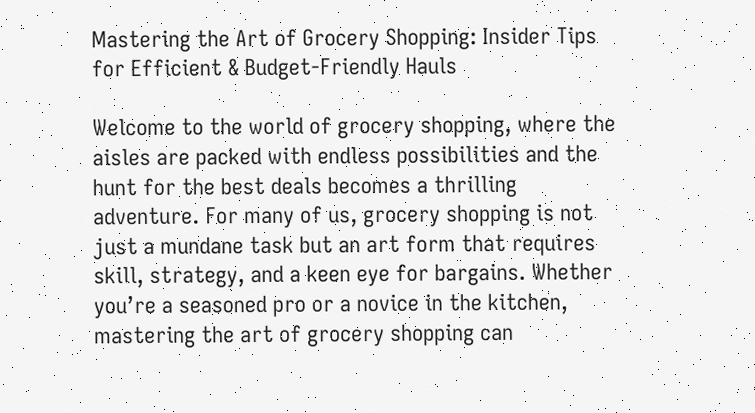Mastering the Art of Grocery Shopping: Insider Tips for Efficient & Budget-Friendly Hauls

Welcome to the world of grocery shopping, where the aisles are packed with endless possibilities and the hunt for the best deals becomes a thrilling adventure. For many of us, grocery shopping is not just a mundane task but an art form that requires skill, strategy, and a keen eye for bargains. Whether you’re a seasoned pro or a novice in the kitchen, mastering the art of grocery shopping can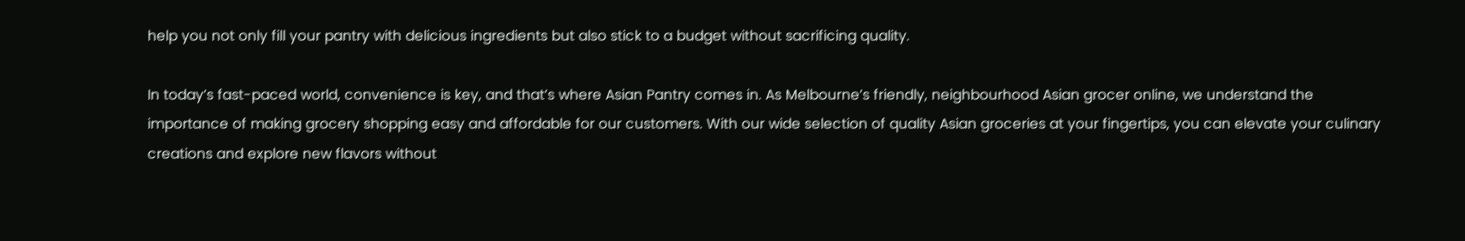help you not only fill your pantry with delicious ingredients but also stick to a budget without sacrificing quality.

In today’s fast-paced world, convenience is key, and that’s where Asian Pantry comes in. As Melbourne’s friendly, neighbourhood Asian grocer online, we understand the importance of making grocery shopping easy and affordable for our customers. With our wide selection of quality Asian groceries at your fingertips, you can elevate your culinary creations and explore new flavors without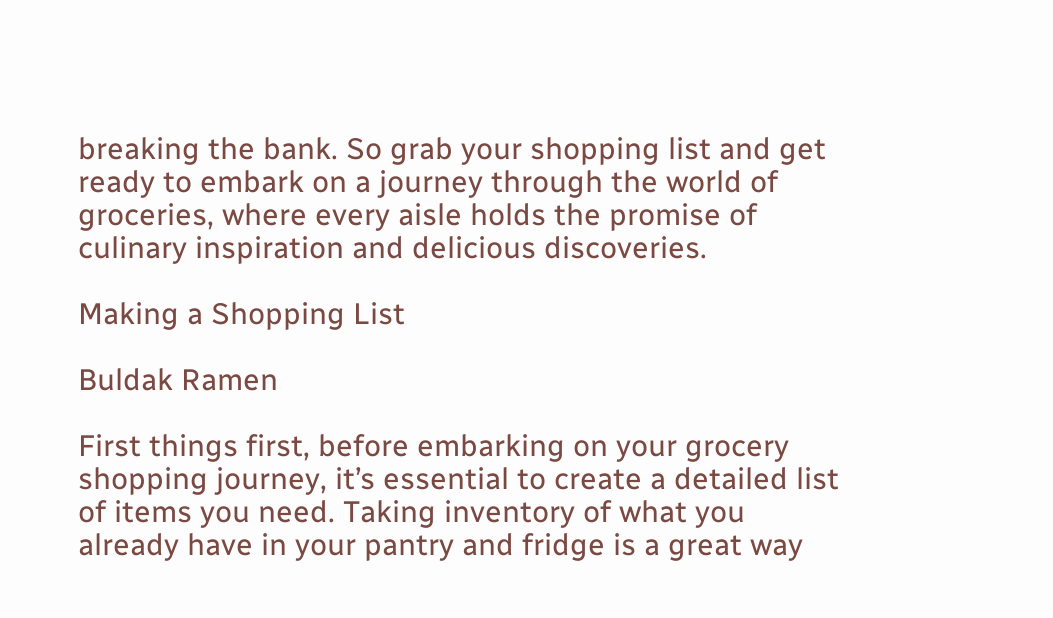breaking the bank. So grab your shopping list and get ready to embark on a journey through the world of groceries, where every aisle holds the promise of culinary inspiration and delicious discoveries.

Making a Shopping List

Buldak Ramen

First things first, before embarking on your grocery shopping journey, it’s essential to create a detailed list of items you need. Taking inventory of what you already have in your pantry and fridge is a great way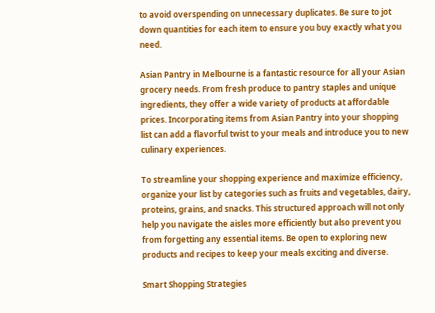to avoid overspending on unnecessary duplicates. Be sure to jot down quantities for each item to ensure you buy exactly what you need.

Asian Pantry in Melbourne is a fantastic resource for all your Asian grocery needs. From fresh produce to pantry staples and unique ingredients, they offer a wide variety of products at affordable prices. Incorporating items from Asian Pantry into your shopping list can add a flavorful twist to your meals and introduce you to new culinary experiences.

To streamline your shopping experience and maximize efficiency, organize your list by categories such as fruits and vegetables, dairy, proteins, grains, and snacks. This structured approach will not only help you navigate the aisles more efficiently but also prevent you from forgetting any essential items. Be open to exploring new products and recipes to keep your meals exciting and diverse.

Smart Shopping Strategies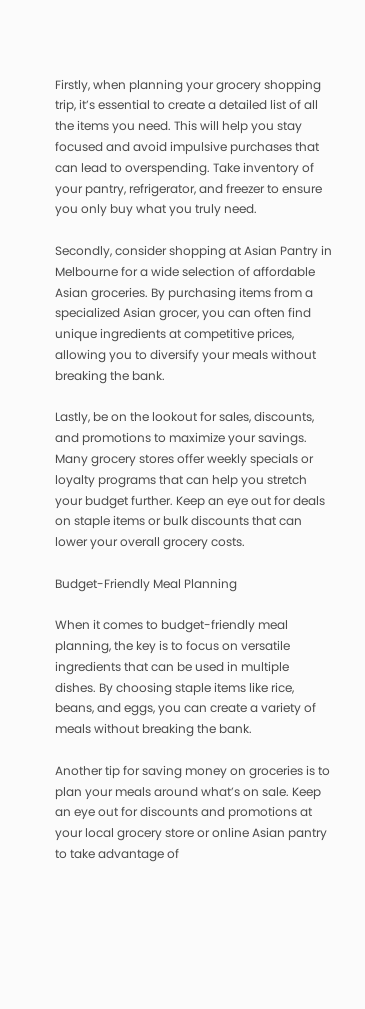Firstly, when planning your grocery shopping trip, it’s essential to create a detailed list of all the items you need. This will help you stay focused and avoid impulsive purchases that can lead to overspending. Take inventory of your pantry, refrigerator, and freezer to ensure you only buy what you truly need.

Secondly, consider shopping at Asian Pantry in Melbourne for a wide selection of affordable Asian groceries. By purchasing items from a specialized Asian grocer, you can often find unique ingredients at competitive prices, allowing you to diversify your meals without breaking the bank.

Lastly, be on the lookout for sales, discounts, and promotions to maximize your savings. Many grocery stores offer weekly specials or loyalty programs that can help you stretch your budget further. Keep an eye out for deals on staple items or bulk discounts that can lower your overall grocery costs.

Budget-Friendly Meal Planning

When it comes to budget-friendly meal planning, the key is to focus on versatile ingredients that can be used in multiple dishes. By choosing staple items like rice, beans, and eggs, you can create a variety of meals without breaking the bank.

Another tip for saving money on groceries is to plan your meals around what’s on sale. Keep an eye out for discounts and promotions at your local grocery store or online Asian pantry to take advantage of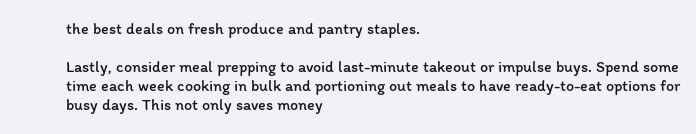the best deals on fresh produce and pantry staples.

Lastly, consider meal prepping to avoid last-minute takeout or impulse buys. Spend some time each week cooking in bulk and portioning out meals to have ready-to-eat options for busy days. This not only saves money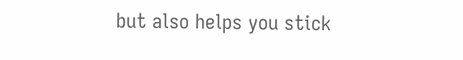but also helps you stick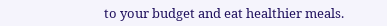to your budget and eat healthier meals.